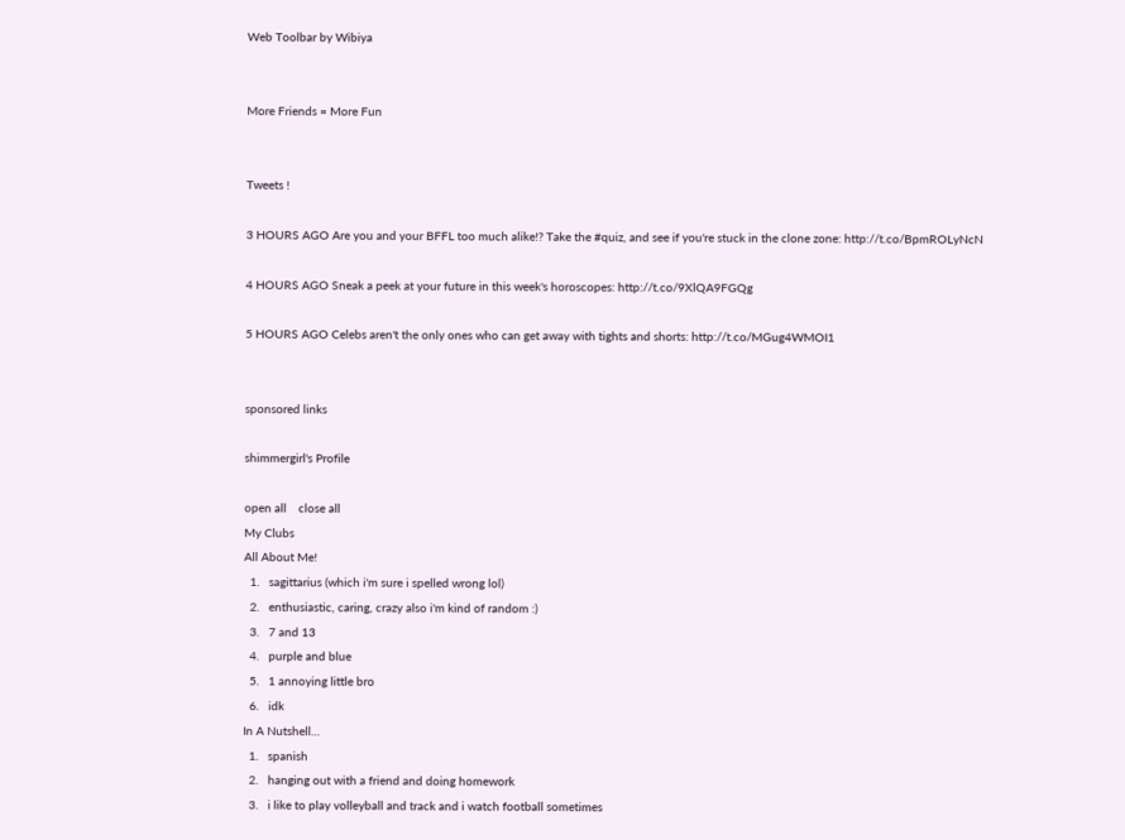Web Toolbar by Wibiya


More Friends = More Fun


Tweets !

3 HOURS AGO Are you and your BFFL too much alike!? Take the #quiz, and see if you're stuck in the clone zone: http://t.co/BpmROLyNcN

4 HOURS AGO Sneak a peek at your future in this week's horoscopes: http://t.co/9XlQA9FGQg

5 HOURS AGO Celebs aren't the only ones who can get away with tights and shorts: http://t.co/MGug4WMOI1


sponsored links

shimmergirl's Profile

open all    close all
My Clubs
All About Me!
  1.   sagittarius (which i'm sure i spelled wrong lol)
  2.   enthusiastic, caring, crazy also i'm kind of random :)
  3.   7 and 13
  4.   purple and blue
  5.   1 annoying little bro
  6.   idk
In A Nutshell...
  1.   spanish
  2.   hanging out with a friend and doing homework
  3.   i like to play volleyball and track and i watch football sometimes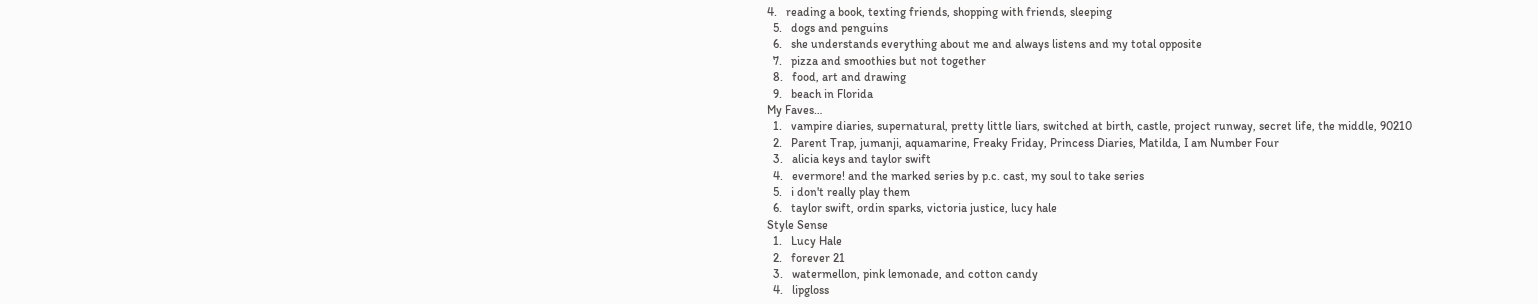4.   reading a book, texting friends, shopping with friends, sleeping
  5.   dogs and penguins
  6.   she understands everything about me and always listens and my total opposite
  7.   pizza and smoothies but not together
  8.   food, art and drawing
  9.   beach in Florida
My Faves…
  1.   vampire diaries, supernatural, pretty little liars, switched at birth, castle, project runway, secret life, the middle, 90210
  2.   Parent Trap, jumanji, aquamarine, Freaky Friday, Princess Diaries, Matilda, I am Number Four
  3.   alicia keys and taylor swift
  4.   evermore! and the marked series by p.c. cast, my soul to take series
  5.   i don't really play them
  6.   taylor swift, ordin sparks, victoria justice, lucy hale
Style Sense
  1.   Lucy Hale
  2.   forever 21
  3.   watermellon, pink lemonade, and cotton candy
  4.   lipgloss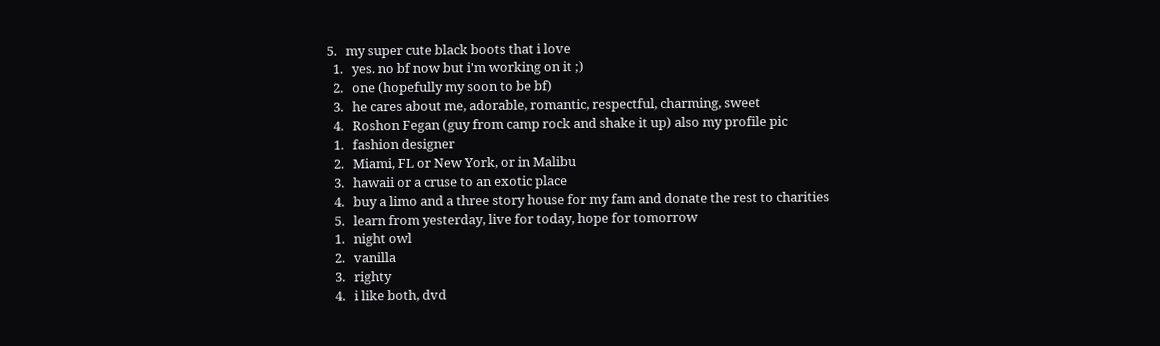5.   my super cute black boots that i love
  1.   yes. no bf now but i'm working on it ;)
  2.   one (hopefully my soon to be bf)
  3.   he cares about me, adorable, romantic, respectful, charming, sweet
  4.   Roshon Fegan (guy from camp rock and shake it up) also my profile pic
  1.   fashion designer
  2.   Miami, FL or New York, or in Malibu
  3.   hawaii or a cruse to an exotic place
  4.   buy a limo and a three story house for my fam and donate the rest to charities
  5.   learn from yesterday, live for today, hope for tomorrow
  1.   night owl
  2.   vanilla
  3.   righty
  4.   i like both, dvd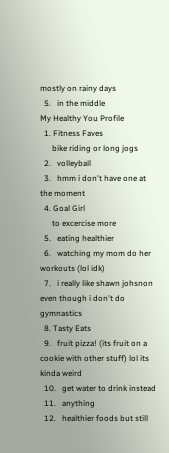mostly on rainy days
  5.   in the middle
My Healthy You Profile
  1. Fitness Faves
      bike riding or long jogs
  2.   volleyball
  3.   hmm i don't have one at the moment
  4. Goal Girl
      to excercise more
  5.   eating healthier
  6.   watching my mom do her workouts (lol idk)
  7.   i really like shawn johsnon even though i don't do gymnastics
  8. Tasty Eats
  9.   fruit pizza! (its fruit on a cookie with other stuff) lol its kinda weird
  10.   get water to drink instead
  11.   anything
  12.   healthier foods but still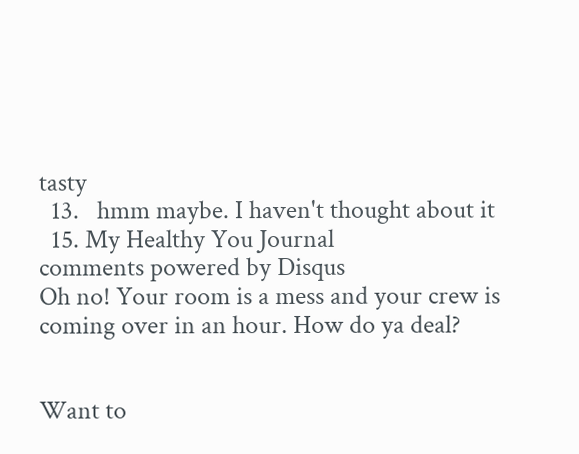tasty
  13.   hmm maybe. I haven't thought about it
  15. My Healthy You Journal
comments powered by Disqus
Oh no! Your room is a mess and your crew is coming over in an hour. How do ya deal?


Want to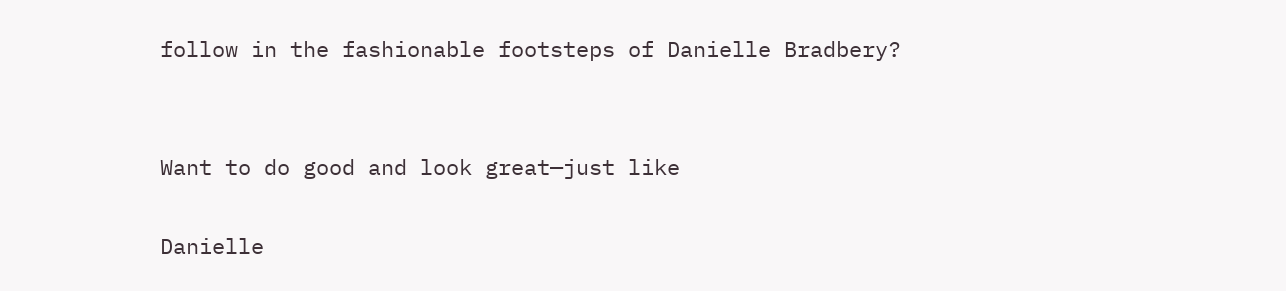follow in the fashionable footsteps of Danielle Bradbery?


Want to do good and look great—just like

Danielle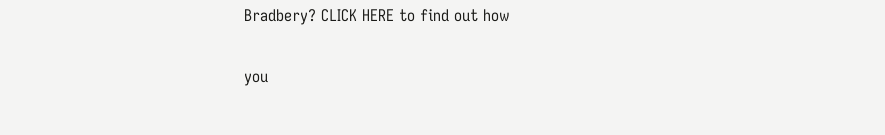Bradbery? CLICK HERE to find out how

you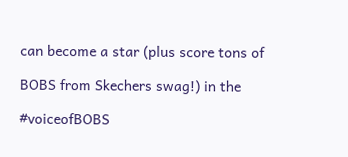can become a star (plus score tons of

BOBS from Skechers swag!) in the

#voiceofBOBS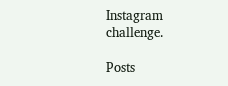Instagram challenge.

Posts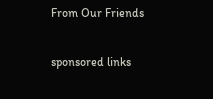From Our Friends

sponsored links